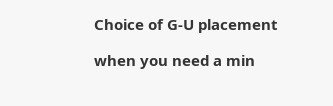Choice of G-U placement

when you need a min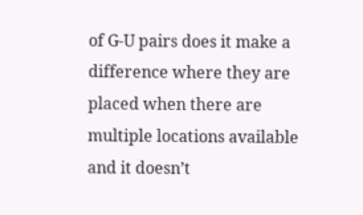of G-U pairs does it make a difference where they are placed when there are multiple locations available and it doesn’t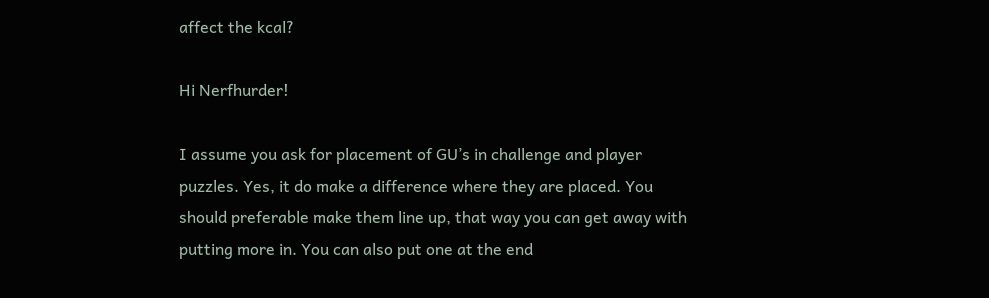affect the kcal?

Hi Nerfhurder!

I assume you ask for placement of GU’s in challenge and player puzzles. Yes, it do make a difference where they are placed. You should preferable make them line up, that way you can get away with putting more in. You can also put one at the end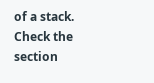of a stack. Check the section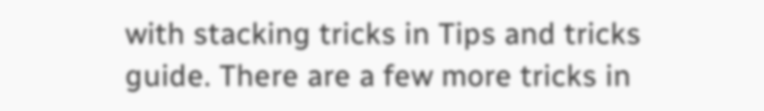with stacking tricks in Tips and tricks guide. There are a few more tricks in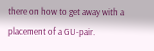there on how to get away with a placement of a GU-pair.